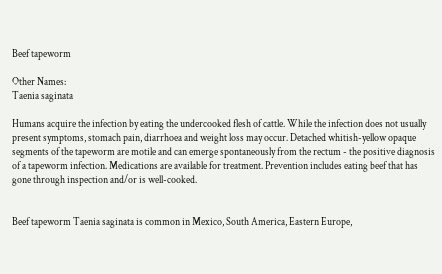Beef tapeworm

Other Names:
Taenia saginata

Humans acquire the infection by eating the undercooked flesh of cattle. While the infection does not usually present symptoms, stomach pain, diarrhoea and weight loss may occur. Detached whitish-yellow opaque segments of the tapeworm are motile and can emerge spontaneously from the rectum - the positive diagnosis of a tapeworm infection. Medications are available for treatment. Prevention includes eating beef that has gone through inspection and/or is well-cooked.


Beef tapeworm Taenia saginata is common in Mexico, South America, Eastern Europe,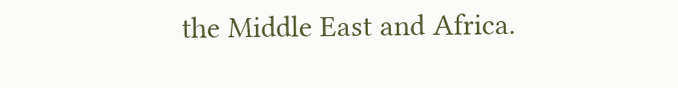the Middle East and Africa.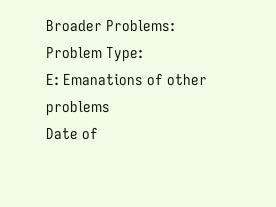Broader Problems:
Problem Type:
E: Emanations of other problems
Date of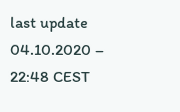last update
04.10.2020 – 22:48 CEST